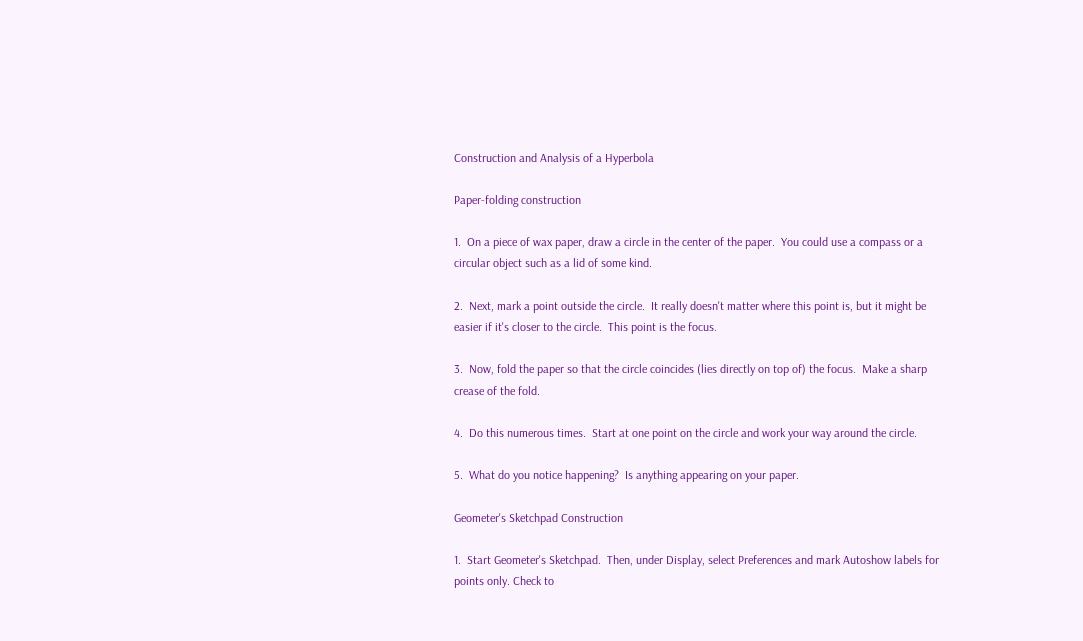Construction and Analysis of a Hyperbola

Paper-folding construction

1.  On a piece of wax paper, draw a circle in the center of the paper.  You could use a compass or a circular object such as a lid of some kind.

2.  Next, mark a point outside the circle.  It really doesn't matter where this point is, but it might be easier if it's closer to the circle.  This point is the focus.

3.  Now, fold the paper so that the circle coincides (lies directly on top of) the focus.  Make a sharp crease of the fold.

4.  Do this numerous times.  Start at one point on the circle and work your way around the circle.

5.  What do you notice happening?  Is anything appearing on your paper.

Geometer's Sketchpad Construction

1.  Start Geometer's Sketchpad.  Then, under Display, select Preferences and mark Autoshow labels for points only. Check to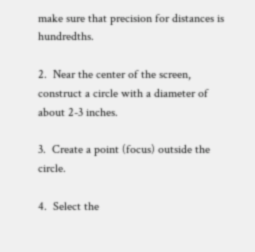make sure that precision for distances is hundredths.

2.  Near the center of the screen, construct a circle with a diameter of about 2-3 inches.

3.  Create a point (focus) outside the circle.

4.  Select the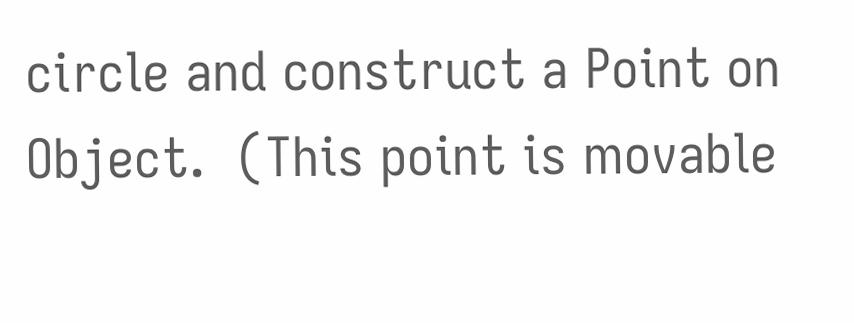circle and construct a Point on Object.  (This point is movable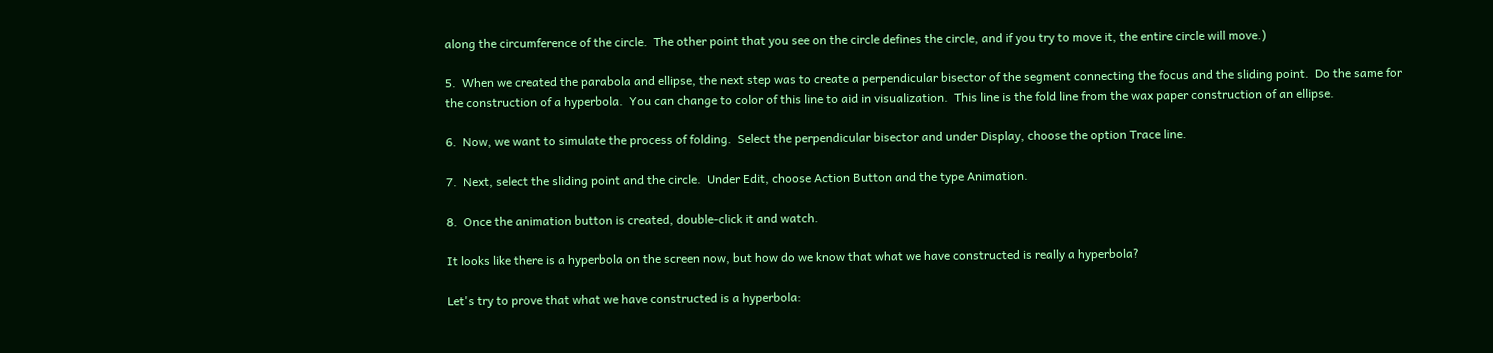along the circumference of the circle.  The other point that you see on the circle defines the circle, and if you try to move it, the entire circle will move.)

5.  When we created the parabola and ellipse, the next step was to create a perpendicular bisector of the segment connecting the focus and the sliding point.  Do the same for the construction of a hyperbola.  You can change to color of this line to aid in visualization.  This line is the fold line from the wax paper construction of an ellipse.

6.  Now, we want to simulate the process of folding.  Select the perpendicular bisector and under Display, choose the option Trace line.

7.  Next, select the sliding point and the circle.  Under Edit, choose Action Button and the type Animation.

8.  Once the animation button is created, double-click it and watch.

It looks like there is a hyperbola on the screen now, but how do we know that what we have constructed is really a hyperbola?

Let's try to prove that what we have constructed is a hyperbola: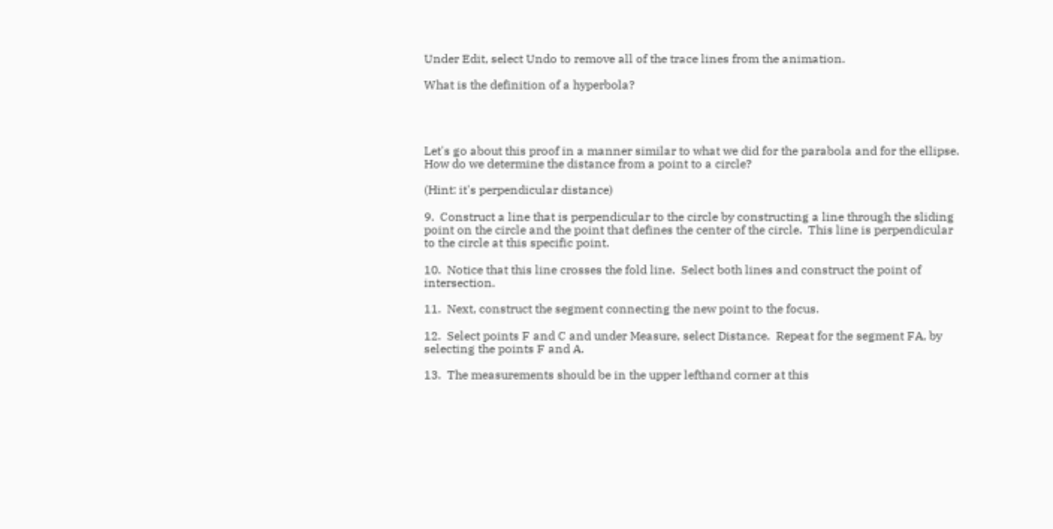Under Edit, select Undo to remove all of the trace lines from the animation.

What is the definition of a hyperbola?




Let's go about this proof in a manner similar to what we did for the parabola and for the ellipse.  How do we determine the distance from a point to a circle?

(Hint: it's perpendicular distance)

9.  Construct a line that is perpendicular to the circle by constructing a line through the sliding point on the circle and the point that defines the center of the circle.  This line is perpendicular to the circle at this specific point.

10.  Notice that this line crosses the fold line.  Select both lines and construct the point of intersection.

11.  Next, construct the segment connecting the new point to the focus.

12.  Select points F and C and under Measure, select Distance.  Repeat for the segment FA, by selecting the points F and A.

13.  The measurements should be in the upper lefthand corner at this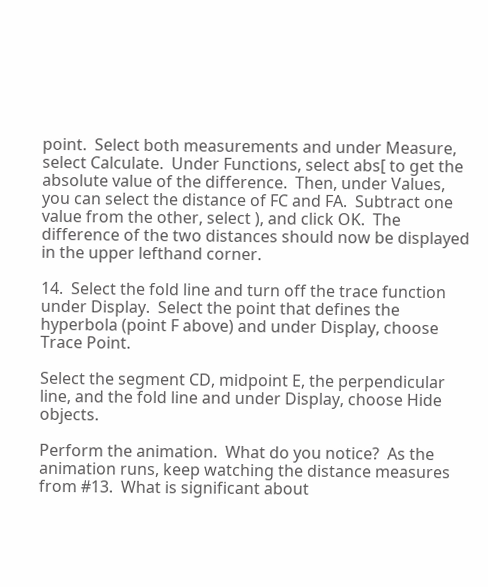point.  Select both measurements and under Measure, select Calculate.  Under Functions, select abs[ to get the absolute value of the difference.  Then, under Values, you can select the distance of FC and FA.  Subtract one value from the other, select ), and click OK.  The difference of the two distances should now be displayed in the upper lefthand corner.

14.  Select the fold line and turn off the trace function under Display.  Select the point that defines the hyperbola (point F above) and under Display, choose Trace Point.

Select the segment CD, midpoint E, the perpendicular line, and the fold line and under Display, choose Hide objects.

Perform the animation.  What do you notice?  As the animation runs, keep watching the distance measures from #13.  What is significant about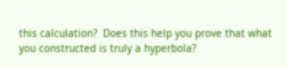this calculation?  Does this help you prove that what you constructed is truly a hyperbola?